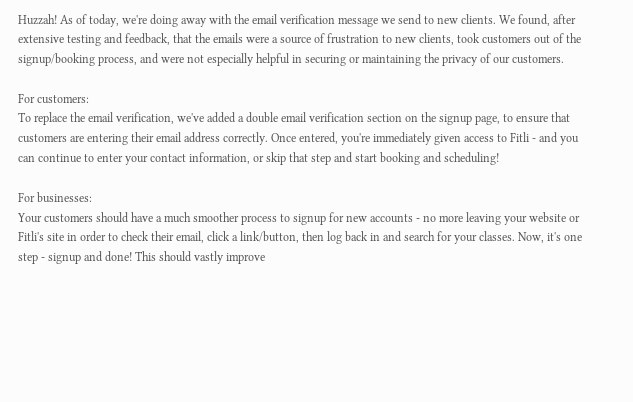Huzzah! As of today, we're doing away with the email verification message we send to new clients. We found, after extensive testing and feedback, that the emails were a source of frustration to new clients, took customers out of the signup/booking process, and were not especially helpful in securing or maintaining the privacy of our customers.

For customers:
To replace the email verification, we've added a double email verification section on the signup page, to ensure that customers are entering their email address correctly. Once entered, you're immediately given access to Fitli - and you can continue to enter your contact information, or skip that step and start booking and scheduling!

For businesses:
Your customers should have a much smoother process to signup for new accounts - no more leaving your website or Fitli's site in order to check their email, click a link/button, then log back in and search for your classes. Now, it's one step - signup and done! This should vastly improve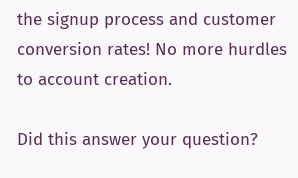the signup process and customer conversion rates! No more hurdles to account creation.

Did this answer your question?